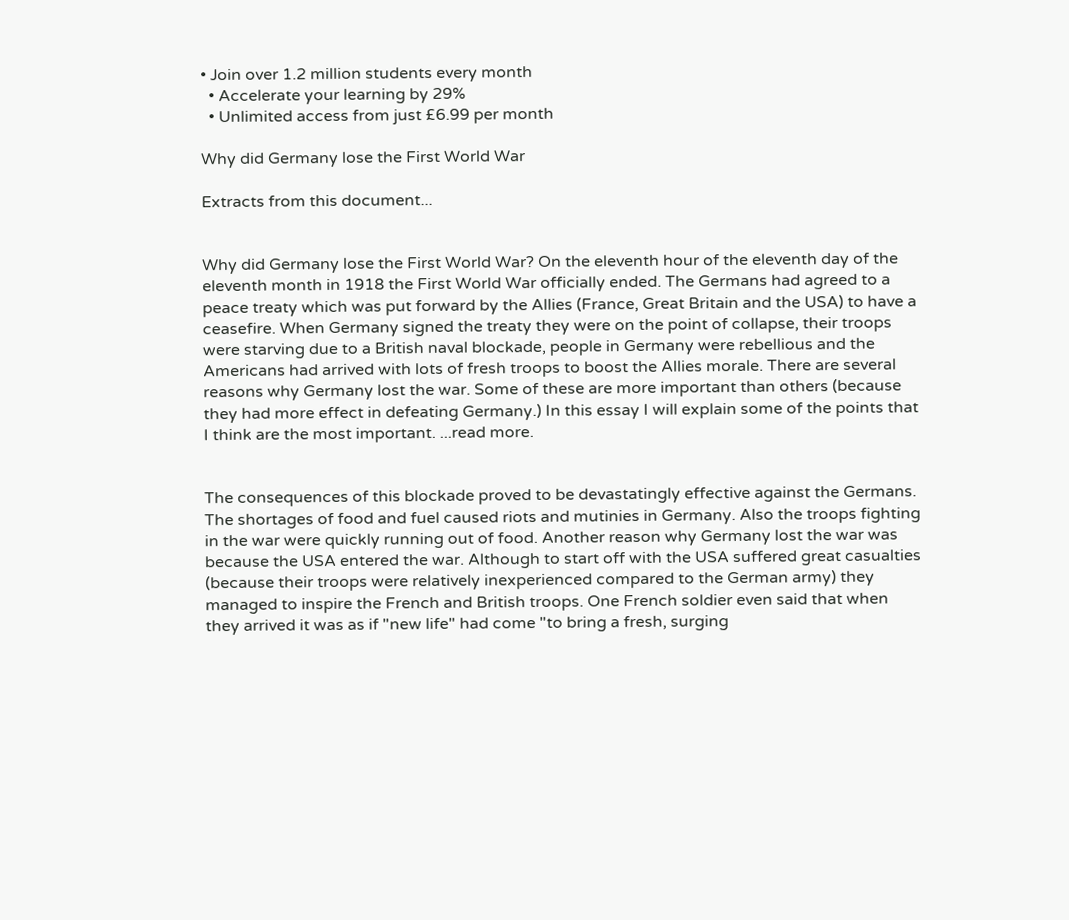• Join over 1.2 million students every month
  • Accelerate your learning by 29%
  • Unlimited access from just £6.99 per month

Why did Germany lose the First World War

Extracts from this document...


Why did Germany lose the First World War? On the eleventh hour of the eleventh day of the eleventh month in 1918 the First World War officially ended. The Germans had agreed to a peace treaty which was put forward by the Allies (France, Great Britain and the USA) to have a ceasefire. When Germany signed the treaty they were on the point of collapse, their troops were starving due to a British naval blockade, people in Germany were rebellious and the Americans had arrived with lots of fresh troops to boost the Allies morale. There are several reasons why Germany lost the war. Some of these are more important than others (because they had more effect in defeating Germany.) In this essay I will explain some of the points that I think are the most important. ...read more.


The consequences of this blockade proved to be devastatingly effective against the Germans. The shortages of food and fuel caused riots and mutinies in Germany. Also the troops fighting in the war were quickly running out of food. Another reason why Germany lost the war was because the USA entered the war. Although to start off with the USA suffered great casualties (because their troops were relatively inexperienced compared to the German army) they managed to inspire the French and British troops. One French soldier even said that when they arrived it was as if "new life" had come "to bring a fresh, surging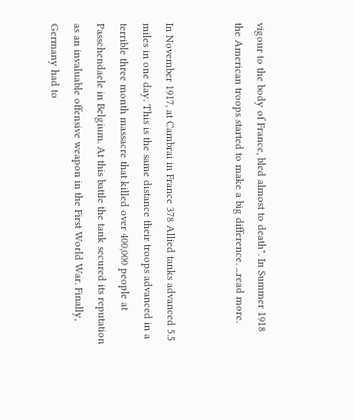vigour to the body of France, bled almost to death". In Summer 1918 the American troops started to make a big difference. ...read more.


In November 1917, at Cambrai in France 378 Allied tanks advanced 5.5 miles in one day. This is the same distance their troops advanced in a terrible three month massacre that killed over 400,000 people at Passchendaele in Belgium. At this battle the tank secured its reputation as an invaluable offensive weapon in the First World War. Finally, Germany had to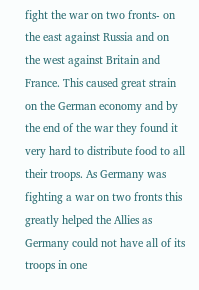fight the war on two fronts- on the east against Russia and on the west against Britain and France. This caused great strain on the German economy and by the end of the war they found it very hard to distribute food to all their troops. As Germany was fighting a war on two fronts this greatly helped the Allies as Germany could not have all of its troops in one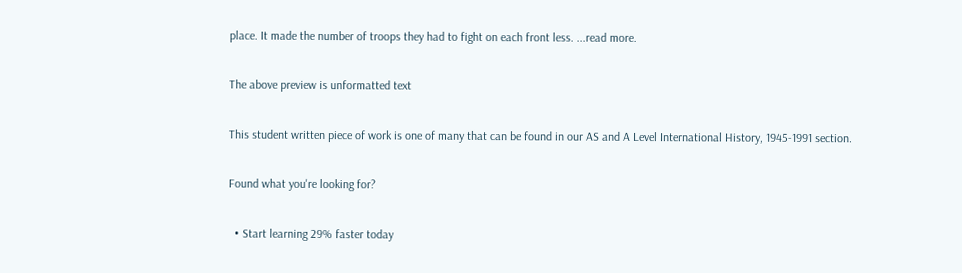place. It made the number of troops they had to fight on each front less. ...read more.

The above preview is unformatted text

This student written piece of work is one of many that can be found in our AS and A Level International History, 1945-1991 section.

Found what you're looking for?

  • Start learning 29% faster today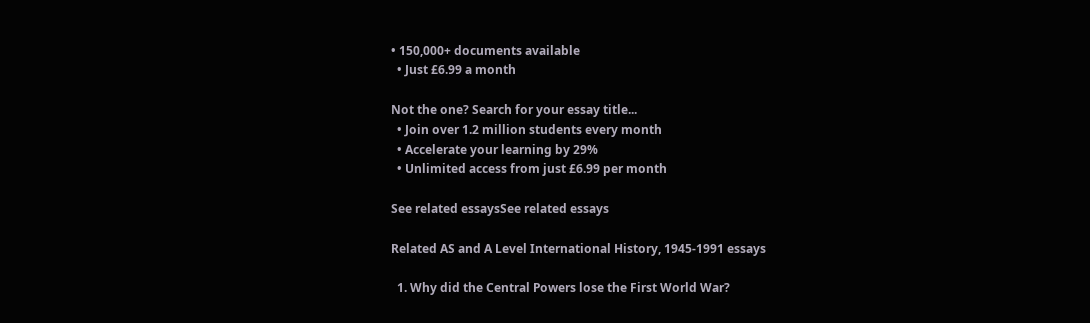• 150,000+ documents available
  • Just £6.99 a month

Not the one? Search for your essay title...
  • Join over 1.2 million students every month
  • Accelerate your learning by 29%
  • Unlimited access from just £6.99 per month

See related essaysSee related essays

Related AS and A Level International History, 1945-1991 essays

  1. Why did the Central Powers lose the First World War?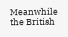Meanwhile the British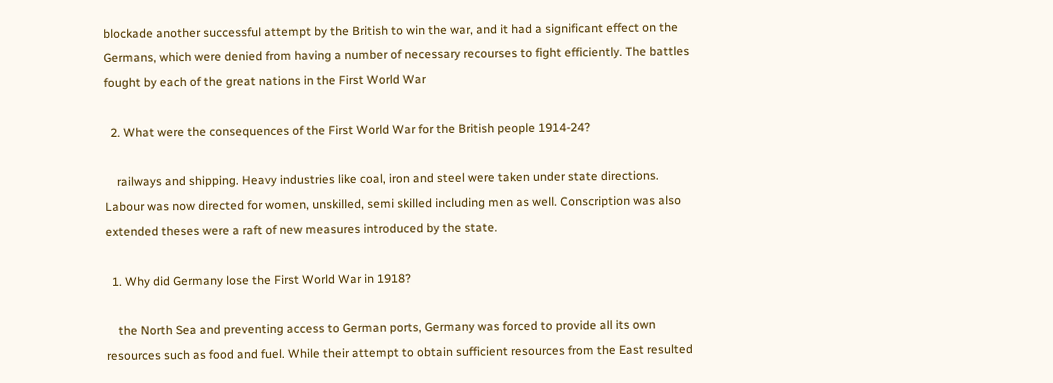blockade another successful attempt by the British to win the war, and it had a significant effect on the Germans, which were denied from having a number of necessary recourses to fight efficiently. The battles fought by each of the great nations in the First World War

  2. What were the consequences of the First World War for the British people 1914-24?

    railways and shipping. Heavy industries like coal, iron and steel were taken under state directions. Labour was now directed for women, unskilled, semi skilled including men as well. Conscription was also extended theses were a raft of new measures introduced by the state.

  1. Why did Germany lose the First World War in 1918?

    the North Sea and preventing access to German ports, Germany was forced to provide all its own resources such as food and fuel. While their attempt to obtain sufficient resources from the East resulted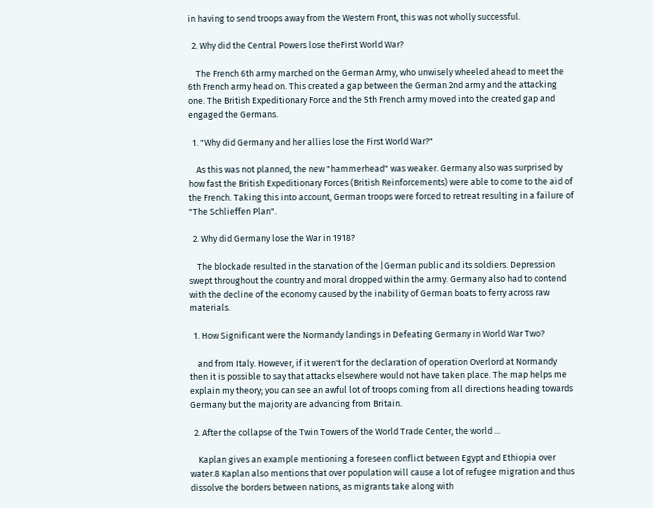in having to send troops away from the Western Front, this was not wholly successful.

  2. Why did the Central Powers lose theFirst World War?

    The French 6th army marched on the German Army, who unwisely wheeled ahead to meet the 6th French army head on. This created a gap between the German 2nd army and the attacking one. The British Expeditionary Force and the 5th French army moved into the created gap and engaged the Germans.

  1. "Why did Germany and her allies lose the First World War?"

    As this was not planned, the new "hammerhead" was weaker. Germany also was surprised by how fast the British Expeditionary Forces (British Reinforcements) were able to come to the aid of the French. Taking this into account, German troops were forced to retreat resulting in a failure of "The Schlieffen Plan".

  2. Why did Germany lose the War in 1918?

    The blockade resulted in the starvation of the |German public and its soldiers. Depression swept throughout the country and moral dropped within the army. Germany also had to contend with the decline of the economy caused by the inability of German boats to ferry across raw materials.

  1. How Significant were the Normandy landings in Defeating Germany in World War Two?

    and from Italy. However, if it weren't for the declaration of operation Overlord at Normandy then it is possible to say that attacks elsewhere would not have taken place. The map helps me explain my theory; you can see an awful lot of troops coming from all directions heading towards Germany but the majority are advancing from Britain.

  2. After the collapse of the Twin Towers of the World Trade Center, the world ...

    Kaplan gives an example mentioning a foreseen conflict between Egypt and Ethiopia over water.8 Kaplan also mentions that over population will cause a lot of refugee migration and thus dissolve the borders between nations, as migrants take along with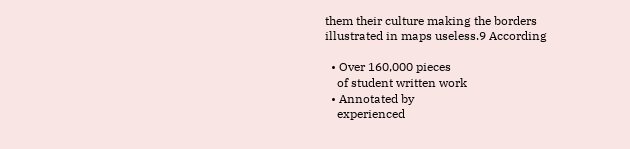them their culture making the borders illustrated in maps useless.9 According

  • Over 160,000 pieces
    of student written work
  • Annotated by
    experienced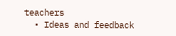teachers
  • Ideas and feedback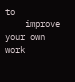to
    improve your own work